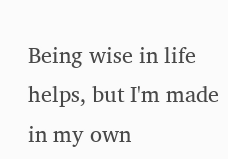Being wise in life helps, but I'm made in my own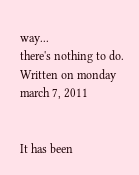way...
there's nothing to do.
Written on monday march 7, 2011


It has been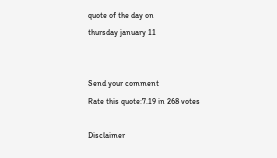quote of the day on
thursday january 11


Send your comment
Rate this quote:7.19 in 268 votes

Disclaimer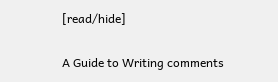[read/hide]

A Guide to Writing comments